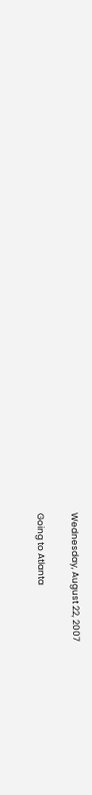Wednesday, August 22, 2007

Going to Atlanta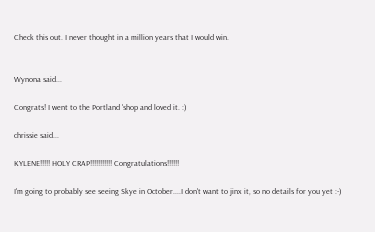Check this out. I never thought in a million years that I would win.


Wynona said...

Congrats! I went to the Portland 'shop and loved it. :)

chrissie said...

KYLENE!!!!! HOLY CRAP!!!!!!!!!!! Congratulations!!!!!!

I'm going to probably see seeing Skye in October....I don't want to jinx it, so no details for you yet :-)